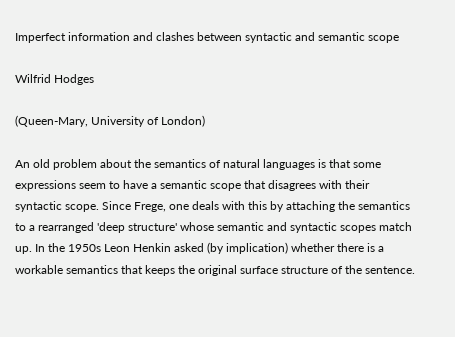Imperfect information and clashes between syntactic and semantic scope

Wilfrid Hodges

(Queen-Mary, University of London)

An old problem about the semantics of natural languages is that some expressions seem to have a semantic scope that disagrees with their syntactic scope. Since Frege, one deals with this by attaching the semantics to a rearranged 'deep structure' whose semantic and syntactic scopes match up. In the 1950s Leon Henkin asked (by implication) whether there is a workable semantics that keeps the original surface structure of the sentence.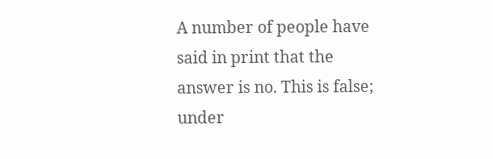A number of people have said in print that the answer is no. This is false; under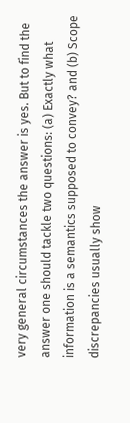very general circumstances the answer is yes. But to find the answer one should tackle two questions: (a) Exactly what information is a semantics supposed to convey? and (b) Scope discrepancies usually show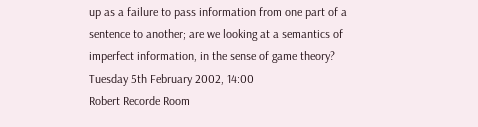up as a failure to pass information from one part of a sentence to another; are we looking at a semantics of imperfect information, in the sense of game theory?
Tuesday 5th February 2002, 14:00
Robert Recorde Room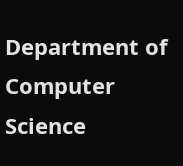Department of Computer Science